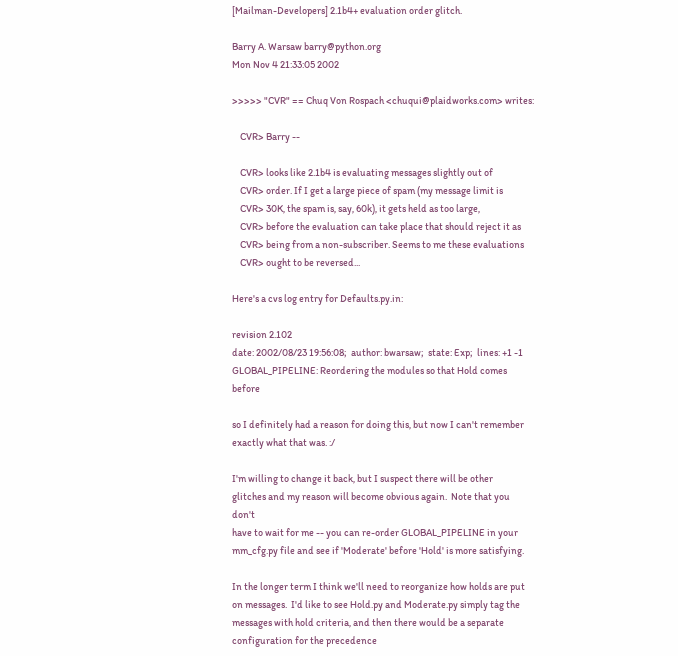[Mailman-Developers] 2.1b4+ evaluation order glitch.

Barry A. Warsaw barry@python.org
Mon Nov 4 21:33:05 2002

>>>>> "CVR" == Chuq Von Rospach <chuqui@plaidworks.com> writes:

    CVR> Barry --

    CVR> looks like 2.1b4 is evaluating messages slightly out of
    CVR> order. If I get a large piece of spam (my message limit is
    CVR> 30K, the spam is, say, 60k), it gets held as too large,
    CVR> before the evaluation can take place that should reject it as
    CVR> being from a non-subscriber. Seems to me these evaluations
    CVR> ought to be reversed...

Here's a cvs log entry for Defaults.py.in:

revision 2.102
date: 2002/08/23 19:56:08;  author: bwarsaw;  state: Exp;  lines: +1 -1
GLOBAL_PIPELINE: Reordering the modules so that Hold comes before

so I definitely had a reason for doing this, but now I can't remember
exactly what that was. :/

I'm willing to change it back, but I suspect there will be other
glitches and my reason will become obvious again.  Note that you don't
have to wait for me -- you can re-order GLOBAL_PIPELINE in your
mm_cfg.py file and see if 'Moderate' before 'Hold' is more satisfying.

In the longer term I think we'll need to reorganize how holds are put
on messages.  I'd like to see Hold.py and Moderate.py simply tag the
messages with hold criteria, and then there would be a separate
configuration for the precedence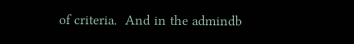of criteria.  And in the admindb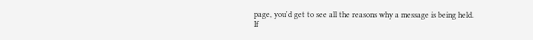page, you'd get to see all the reasons why a message is being held.
If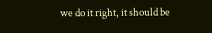we do it right, it should be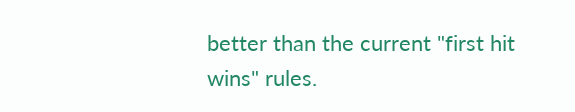better than the current "first hit
wins" rules.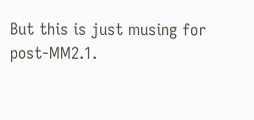But this is just musing for post-MM2.1.